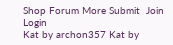Shop Forum More Submit  Join Login
Kat by archon357 Kat by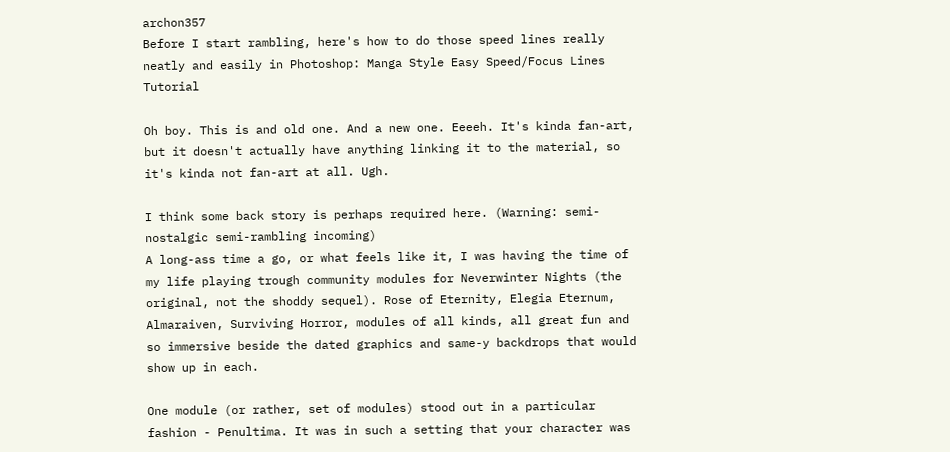archon357
Before I start rambling, here's how to do those speed lines really neatly and easily in Photoshop: Manga Style Easy Speed/Focus Lines Tutorial

Oh boy. This is and old one. And a new one. Eeeeh. It's kinda fan-art, but it doesn't actually have anything linking it to the material, so it's kinda not fan-art at all. Ugh.

I think some back story is perhaps required here. (Warning: semi-nostalgic semi-rambling incoming)
A long-ass time a go, or what feels like it, I was having the time of my life playing trough community modules for Neverwinter Nights (the original, not the shoddy sequel). Rose of Eternity, Elegia Eternum, Almaraiven, Surviving Horror, modules of all kinds, all great fun and so immersive beside the dated graphics and same-y backdrops that would show up in each.

One module (or rather, set of modules) stood out in a particular fashion - Penultima. It was in such a setting that your character was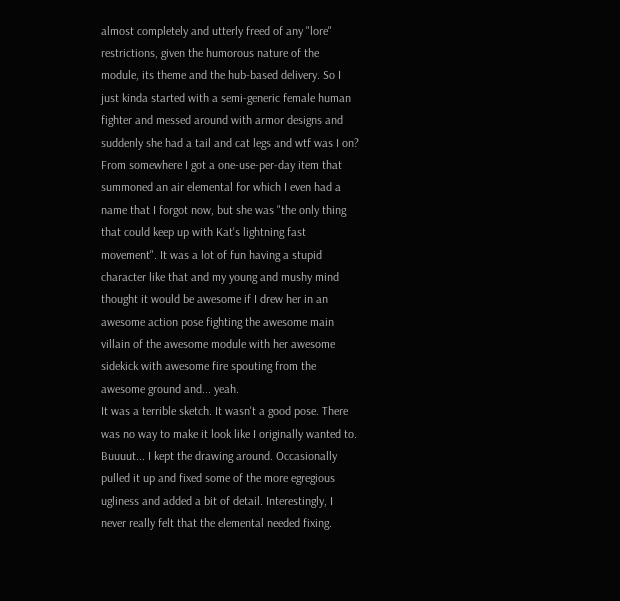almost completely and utterly freed of any "lore" restrictions, given the humorous nature of the module, its theme and the hub-based delivery. So I just kinda started with a semi-generic female human fighter and messed around with armor designs and suddenly she had a tail and cat legs and wtf was I on? From somewhere I got a one-use-per-day item that summoned an air elemental for which I even had a name that I forgot now, but she was "the only thing that could keep up with Kat's lightning fast movement". It was a lot of fun having a stupid character like that and my young and mushy mind thought it would be awesome if I drew her in an awesome action pose fighting the awesome main villain of the awesome module with her awesome sidekick with awesome fire spouting from the awesome ground and... yeah.
It was a terrible sketch. It wasn't a good pose. There was no way to make it look like I originally wanted to. Buuuut... I kept the drawing around. Occasionally pulled it up and fixed some of the more egregious ugliness and added a bit of detail. Interestingly, I never really felt that the elemental needed fixing.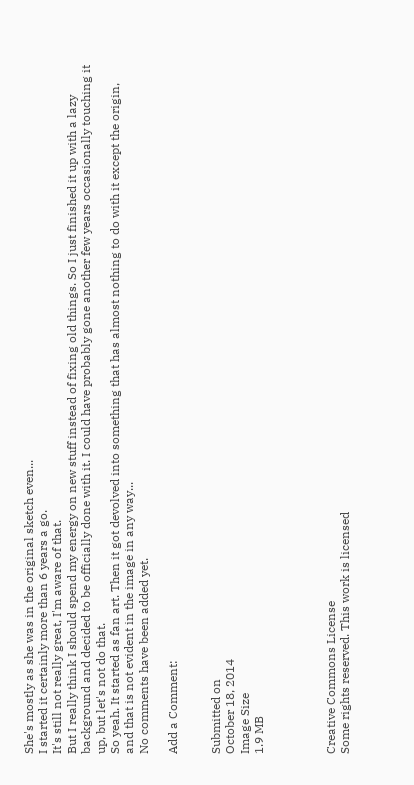She's mostly as she was in the original sketch even...
I started it certainly more than 6 years a go.
It's still not really great, I'm aware of that.
But I really think I should spend my energy on new stuff instead of fixing old things. So I just finished it up with a lazy background and decided to be officially done with it. I could have probably gone another few years occasionally touching it up, but let's not do that.
So yeah. It started as fan art. Then it got devolved into something that has almost nothing to do with it except the origin, and that is not evident in the image in any way...
No comments have been added yet.

Add a Comment:


Submitted on
October 18, 2014
Image Size
1.9 MB




Creative Commons License
Some rights reserved. This work is licensed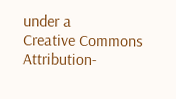under a
Creative Commons Attribution-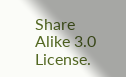Share Alike 3.0 License.